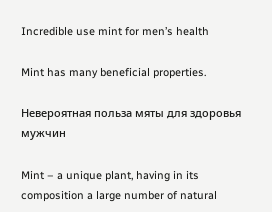Incredible use mint for men’s health

Mint has many beneficial properties.

Невероятная польза мяты для здоровья мужчин

Mint – a unique plant, having in its composition a large number of natural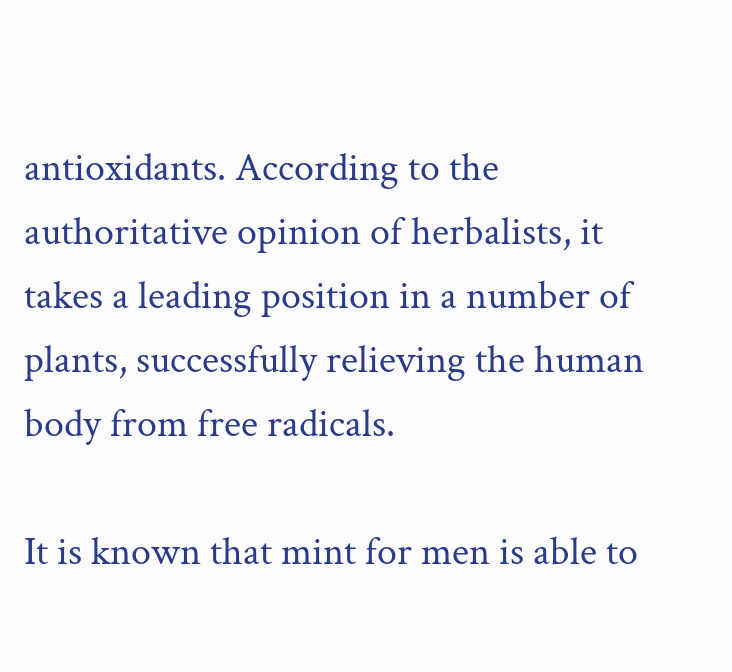antioxidants. According to the authoritative opinion of herbalists, it takes a leading position in a number of plants, successfully relieving the human body from free radicals.

It is known that mint for men is able to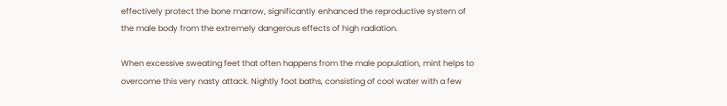effectively protect the bone marrow, significantly enhanced the reproductive system of the male body from the extremely dangerous effects of high radiation.

When excessive sweating feet that often happens from the male population, mint helps to overcome this very nasty attack. Nightly foot baths, consisting of cool water with a few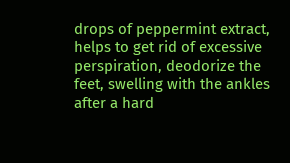drops of peppermint extract, helps to get rid of excessive perspiration, deodorize the feet, swelling with the ankles after a hard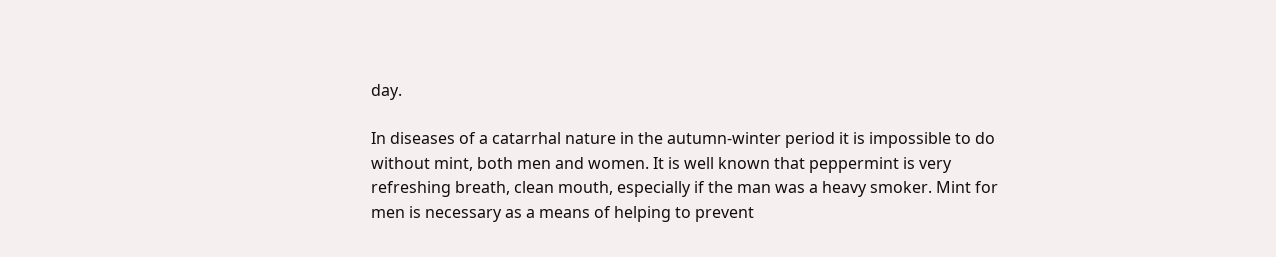day.

In diseases of a catarrhal nature in the autumn-winter period it is impossible to do without mint, both men and women. It is well known that peppermint is very refreshing breath, clean mouth, especially if the man was a heavy smoker. Mint for men is necessary as a means of helping to prevent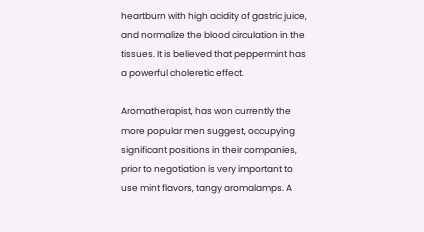heartburn with high acidity of gastric juice, and normalize the blood circulation in the tissues. It is believed that peppermint has a powerful choleretic effect.

Aromatherapist, has won currently the more popular men suggest, occupying significant positions in their companies, prior to negotiation is very important to use mint flavors, tangy aromalamps. A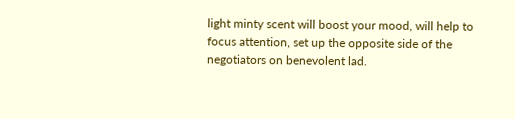light minty scent will boost your mood, will help to focus attention, set up the opposite side of the negotiators on benevolent lad.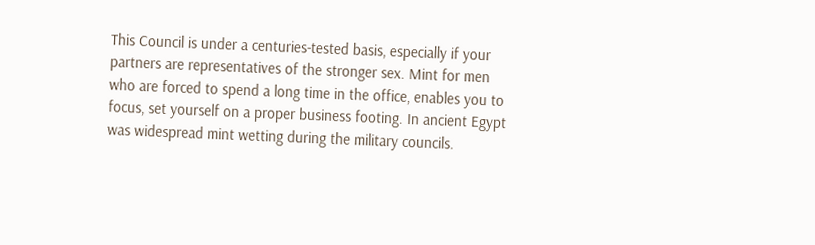This Council is under a centuries-tested basis, especially if your partners are representatives of the stronger sex. Mint for men who are forced to spend a long time in the office, enables you to focus, set yourself on a proper business footing. In ancient Egypt was widespread mint wetting during the military councils.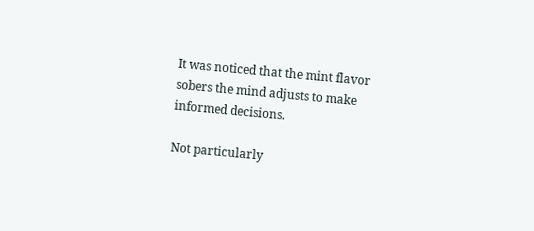It was noticed that the mint flavor sobers the mind adjusts to make informed decisions.

Not particularly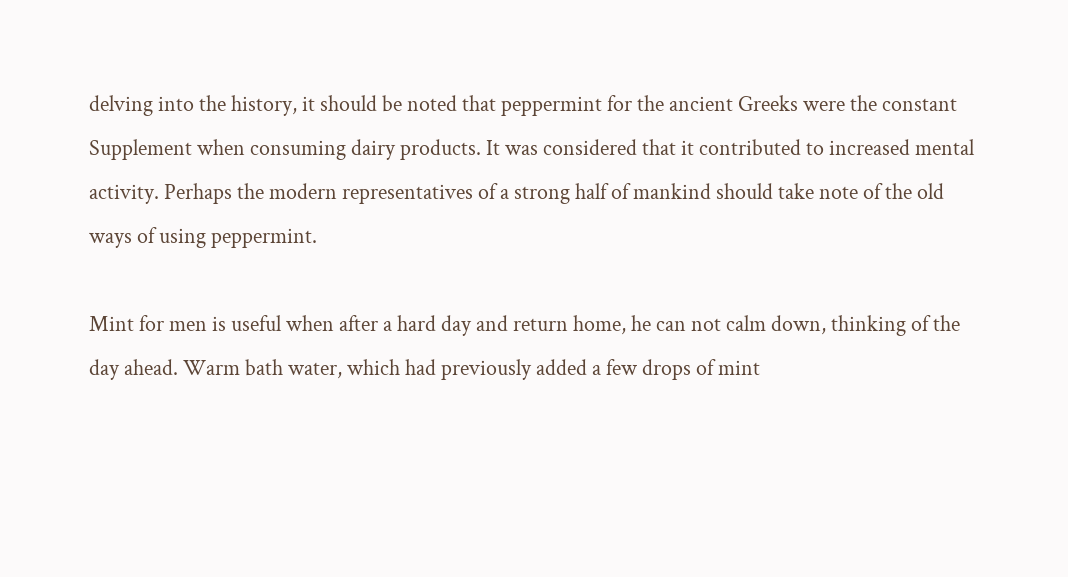delving into the history, it should be noted that peppermint for the ancient Greeks were the constant Supplement when consuming dairy products. It was considered that it contributed to increased mental activity. Perhaps the modern representatives of a strong half of mankind should take note of the old ways of using peppermint.

Mint for men is useful when after a hard day and return home, he can not calm down, thinking of the day ahead. Warm bath water, which had previously added a few drops of mint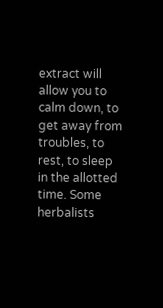extract will allow you to calm down, to get away from troubles, to rest, to sleep in the allotted time. Some herbalists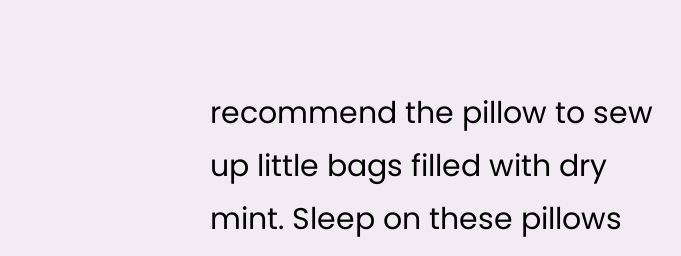recommend the pillow to sew up little bags filled with dry mint. Sleep on these pillows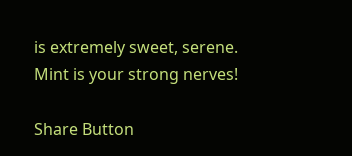is extremely sweet, serene. Mint is your strong nerves!

Share Button